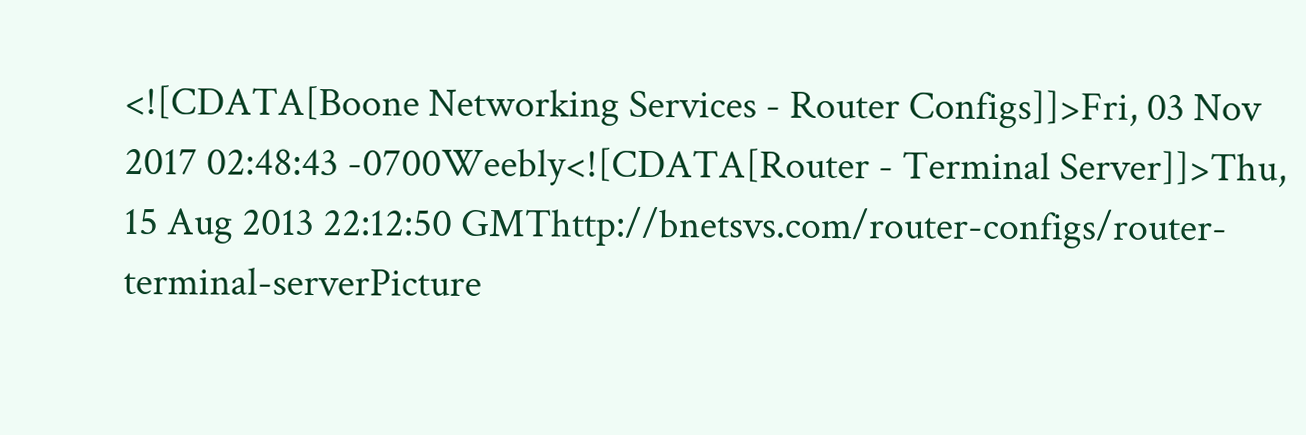<![CDATA[Boone Networking Services - Router Configs]]>Fri, 03 Nov 2017 02:48:43 -0700Weebly<![CDATA[Router - Terminal Server]]>Thu, 15 Aug 2013 22:12:50 GMThttp://bnetsvs.com/router-configs/router-terminal-serverPicture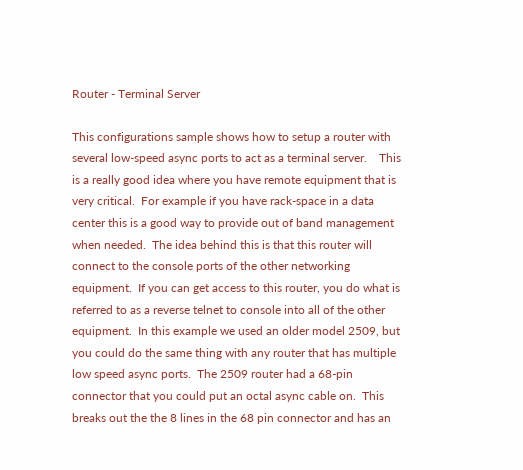Router - Terminal Server

This configurations sample shows how to setup a router with several low-speed async ports to act as a terminal server.    This is a really good idea where you have remote equipment that is very critical.  For example if you have rack-space in a data center this is a good way to provide out of band management when needed.  The idea behind this is that this router will connect to the console ports of the other networking equipment.  If you can get access to this router, you do what is referred to as a reverse telnet to console into all of the other equipment.  In this example we used an older model 2509, but you could do the same thing with any router that has multiple low speed async ports.  The 2509 router had a 68-pin connector that you could put an octal async cable on.  This breaks out the the 8 lines in the 68 pin connector and has an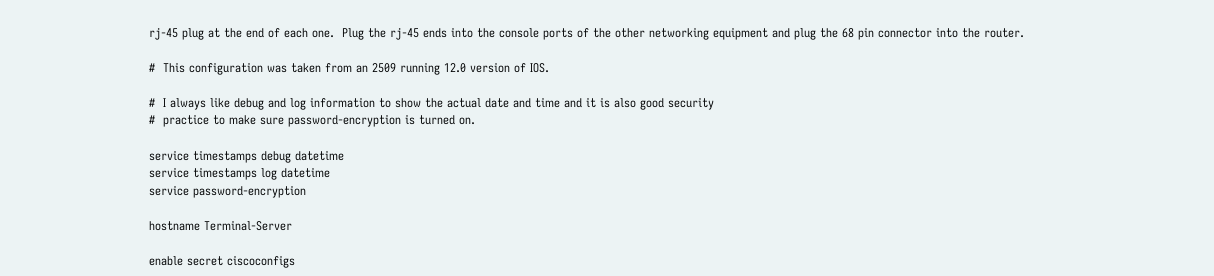rj-45 plug at the end of each one.  Plug the rj-45 ends into the console ports of the other networking equipment and plug the 68 pin connector into the router.

#  This configuration was taken from an 2509 running 12.0 version of IOS.

#  I always like debug and log information to show the actual date and time and it is also good security
#  practice to make sure password-encryption is turned on.

service timestamps debug datetime
service timestamps log datetime
service password-encryption

hostname Terminal-Server

enable secret ciscoconfigs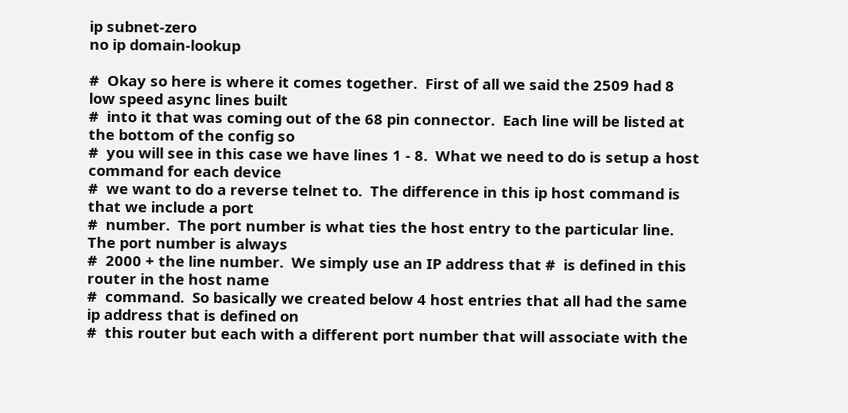ip subnet-zero
no ip domain-lookup

#  Okay so here is where it comes together.  First of all we said the 2509 had 8 low speed async lines built
#  into it that was coming out of the 68 pin connector.  Each line will be listed at the bottom of the config so
#  you will see in this case we have lines 1 - 8.  What we need to do is setup a host command for each device
#  we want to do a reverse telnet to.  The difference in this ip host command is that we include a port
#  number.  The port number is what ties the host entry to the particular line.  The port number is always
#  2000 + the line number.  We simply use an IP address that #  is defined in this router in the host name
#  command.  So basically we created below 4 host entries that all had the same ip address that is defined on
#  this router but each with a different port number that will associate with the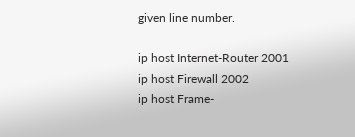given line number.

ip host Internet-Router 2001
ip host Firewall 2002
ip host Frame-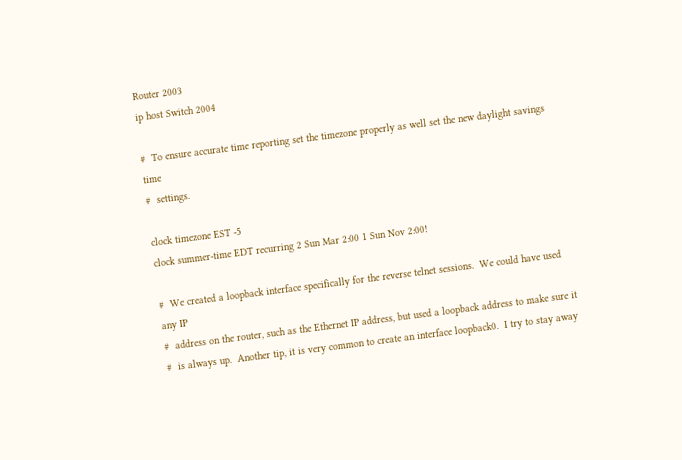Router 2003
ip host Switch 2004

#  To ensure accurate time reporting set the timezone properly as well set the new daylight savings time
#  settings.

clock timezone EST -5
clock summer-time EDT recurring 2 Sun Mar 2:00 1 Sun Nov 2:00!

#  We created a loopback interface specifically for the reverse telnet sessions.  We could have used any IP
#  address on the router, such as the Ethernet IP address, but used a loopback address to make sure it
#  is always up.  Another tip, it is very common to create an interface loopback0.  I try to stay away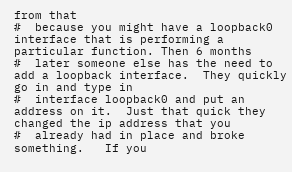from that
#  because you might have a loopback0 interface that is performing a particular function. Then 6 months
#  later someone else has the need to add a loopback interface.  They quickly go in and type in
#  interface loopback0 and put an address on it.  Just that quick they changed the ip address that you
#  already had in place and broke something.   If you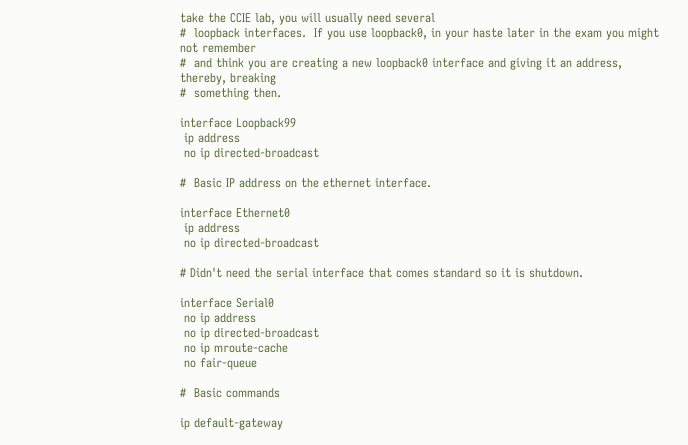take the CCIE lab, you will usually need several
#  loopback interfaces.  If you use loopback0, in your haste later in the exam you might not remember
#  and think you are creating a new loopback0 interface and giving it an address, thereby, breaking
#  something then.

interface Loopback99
 ip address
 no ip directed-broadcast

#  Basic IP address on the ethernet interface.

interface Ethernet0
 ip address
 no ip directed-broadcast

# Didn't need the serial interface that comes standard so it is shutdown.

interface Serial0
 no ip address
 no ip directed-broadcast
 no ip mroute-cache
 no fair-queue

#  Basic commands

ip default-gateway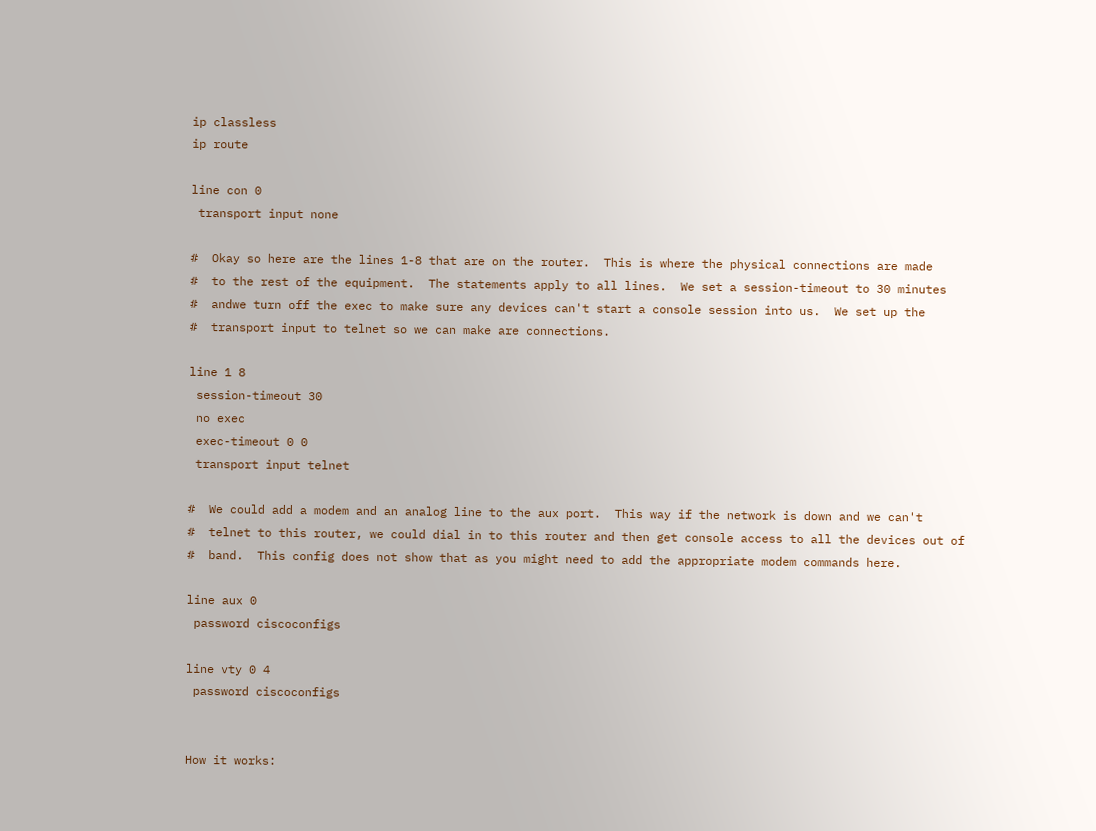ip classless
ip route

line con 0
 transport input none

#  Okay so here are the lines 1-8 that are on the router.  This is where the physical connections are made
#  to the rest of the equipment.  The statements apply to all lines.  We set a session-timeout to 30 minutes
#  andwe turn off the exec to make sure any devices can't start a console session into us.  We set up the
#  transport input to telnet so we can make are connections.

line 1 8
 session-timeout 30
 no exec
 exec-timeout 0 0
 transport input telnet

#  We could add a modem and an analog line to the aux port.  This way if the network is down and we can't
#  telnet to this router, we could dial in to this router and then get console access to all the devices out of
#  band.  This config does not show that as you might need to add the appropriate modem commands here.

line aux 0
 password ciscoconfigs

line vty 0 4
 password ciscoconfigs


How it works: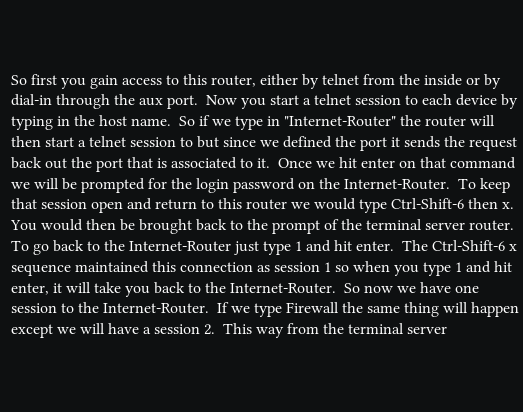So first you gain access to this router, either by telnet from the inside or by dial-in through the aux port.  Now you start a telnet session to each device by typing in the host name.  So if we type in "Internet-Router" the router will then start a telnet session to but since we defined the port it sends the request back out the port that is associated to it.  Once we hit enter on that command we will be prompted for the login password on the Internet-Router.  To keep that session open and return to this router we would type Ctrl-Shift-6 then x.  You would then be brought back to the prompt of the terminal server router.  To go back to the Internet-Router just type 1 and hit enter.  The Ctrl-Shift-6 x sequence maintained this connection as session 1 so when you type 1 and hit enter, it will take you back to the Internet-Router.  So now we have one session to the Internet-Router.  If we type Firewall the same thing will happen except we will have a session 2.  This way from the terminal server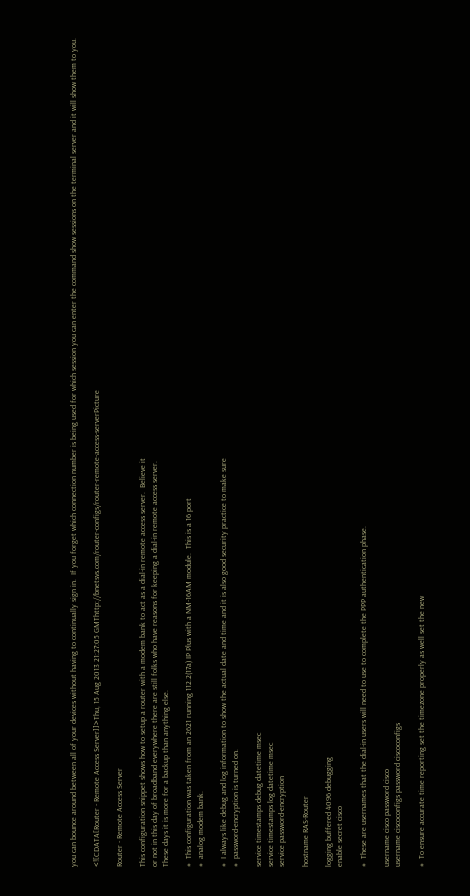you can bounce around between all of your devices without having to continually sign in.  If you forget which connection number is being used for which session you can enter the command show sessions on the terminal server and it will show them to you.

<![CDATA[Router - Remote Access Server]]>Thu, 15 Aug 2013 21:27:05 GMThttp://bnetsvs.com/router-configs/router-remote-access-serverPicture

Router - Remote Access Server

This configuration snippet shows how to setup a router with a modem bank to act as a dial-in remote access server.  Believe it
or not in this day of broadband everywhere there are still folks who have reasons for keeping a dial-in remote access server.
These days it is more for a backup than anything else.

#  This configuration was taken from an 2621 running 112.2(17a) IP Plus with a NM-16AM module.  This is a 16 port
#  analog modem bank.

#  I always like debug and log information to show the actual date and time and it is also good security practice to make sure
#  password-encryption is turned on.

service timestamps debug datetime msec
service timestamps log datetime msec
service password-encryption

hostname RAS-Router

logging buffered 4096 debugging
enable secret cisco

#  These are usernames that the dial-in users will need to use to complete the PPP authentication phase.

username cisco password cisco
username ciscoconfigs password ciscoconfigs

#  To ensure accurate time reporting set the timezone properly as well set the new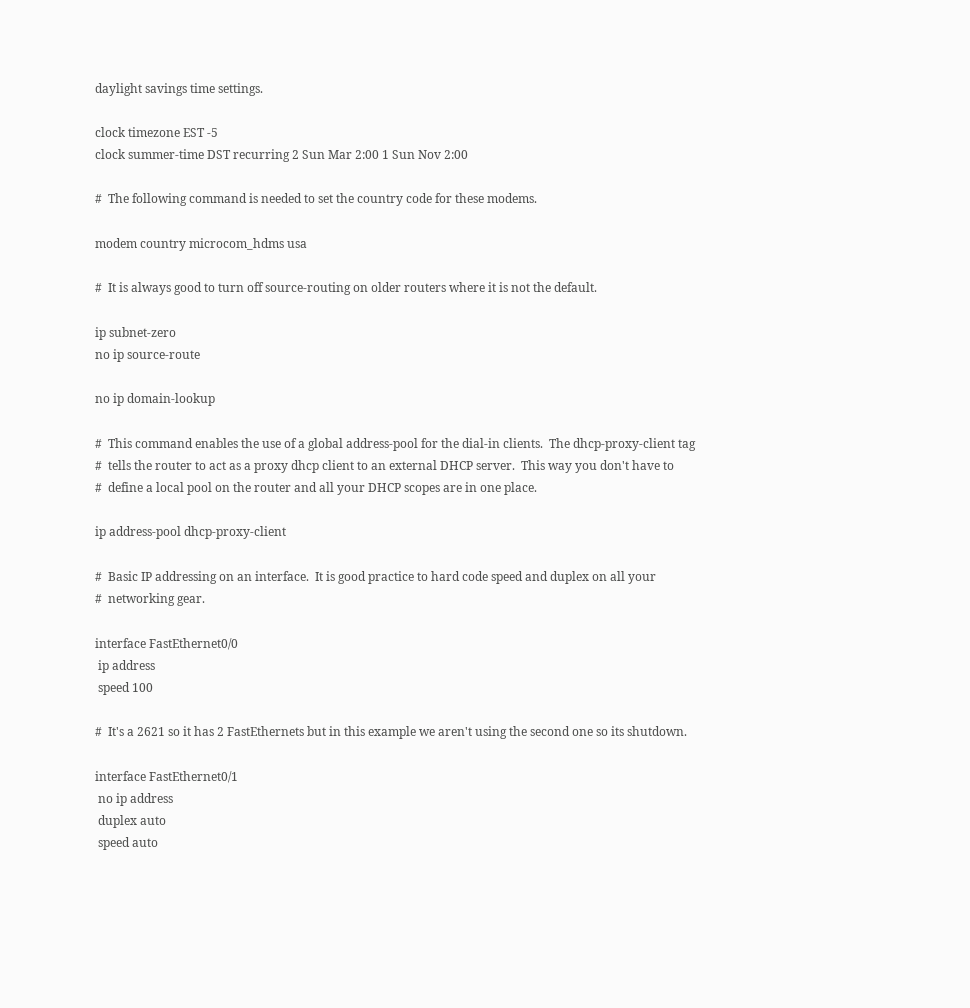daylight savings time settings.

clock timezone EST -5
clock summer-time DST recurring 2 Sun Mar 2:00 1 Sun Nov 2:00

#  The following command is needed to set the country code for these modems.

modem country microcom_hdms usa

#  It is always good to turn off source-routing on older routers where it is not the default.

ip subnet-zero
no ip source-route

no ip domain-lookup

#  This command enables the use of a global address-pool for the dial-in clients.  The dhcp-proxy-client tag
#  tells the router to act as a proxy dhcp client to an external DHCP server.  This way you don't have to
#  define a local pool on the router and all your DHCP scopes are in one place.

ip address-pool dhcp-proxy-client

#  Basic IP addressing on an interface.  It is good practice to hard code speed and duplex on all your
#  networking gear.

interface FastEthernet0/0
 ip address
 speed 100

#  It's a 2621 so it has 2 FastEthernets but in this example we aren't using the second one so its shutdown.

interface FastEthernet0/1
 no ip address
 duplex auto
 speed auto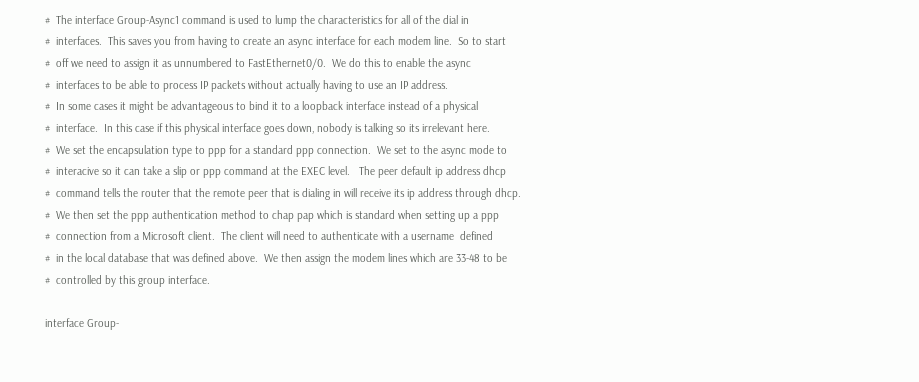#  The interface Group-Async1 command is used to lump the characteristics for all of the dial in
#  interfaces.  This saves you from having to create an async interface for each modem line.  So to start
#  off we need to assign it as unnumbered to FastEthernet0/0.  We do this to enable the async
#  interfaces to be able to process IP packets without actually having to use an IP address.
#  In some cases it might be advantageous to bind it to a loopback interface instead of a physical
#  interface.  In this case if this physical interface goes down, nobody is talking so its irrelevant here.
#  We set the encapsulation type to ppp for a standard ppp connection.  We set to the async mode to
#  interacive so it can take a slip or ppp command at the EXEC level.   The peer default ip address dhcp
#  command tells the router that the remote peer that is dialing in will receive its ip address through dhcp.
#  We then set the ppp authentication method to chap pap which is standard when setting up a ppp
#  connection from a Microsoft client.  The client will need to authenticate with a username  defined
#  in the local database that was defined above.  We then assign the modem lines which are 33-48 to be
#  controlled by this group interface.

interface Group-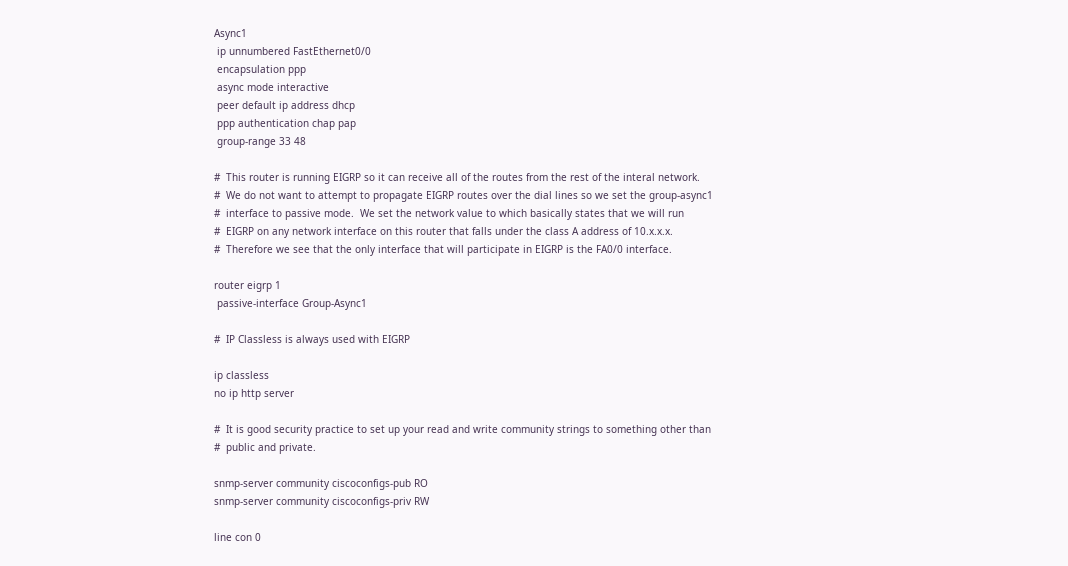Async1
 ip unnumbered FastEthernet0/0
 encapsulation ppp
 async mode interactive
 peer default ip address dhcp
 ppp authentication chap pap
 group-range 33 48

#  This router is running EIGRP so it can receive all of the routes from the rest of the interal network.
#  We do not want to attempt to propagate EIGRP routes over the dial lines so we set the group-async1
#  interface to passive mode.  We set the network value to which basically states that we will run
#  EIGRP on any network interface on this router that falls under the class A address of 10.x.x.x.
#  Therefore we see that the only interface that will participate in EIGRP is the FA0/0 interface.

router eigrp 1
 passive-interface Group-Async1

#  IP Classless is always used with EIGRP

ip classless
no ip http server

#  It is good security practice to set up your read and write community strings to something other than
#  public and private.

snmp-server community ciscoconfigs-pub RO
snmp-server community ciscoconfigs-priv RW

line con 0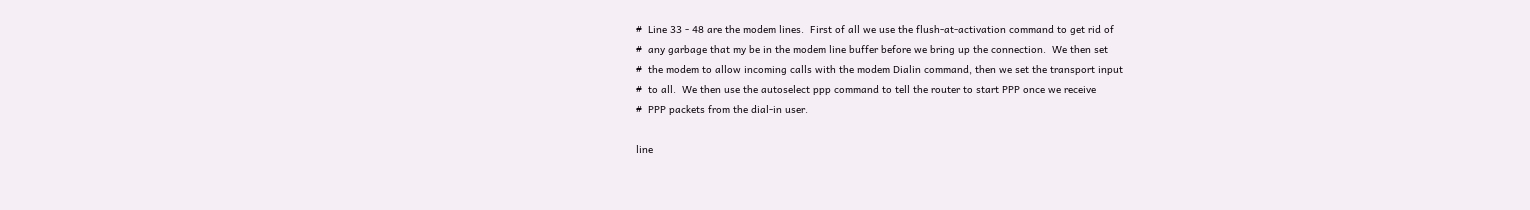#  Line 33 - 48 are the modem lines.  First of all we use the flush-at-activation command to get rid of
#  any garbage that my be in the modem line buffer before we bring up the connection.  We then set
#  the modem to allow incoming calls with the modem Dialin command, then we set the transport input
#  to all.  We then use the autoselect ppp command to tell the router to start PPP once we receive
#  PPP packets from the dial-in user.

line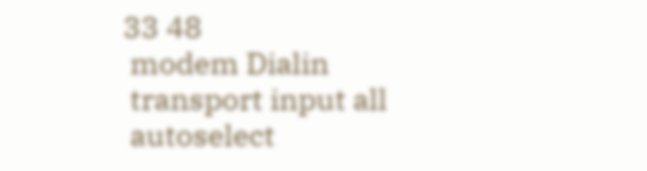33 48
 modem Dialin
 transport input all
 autoselect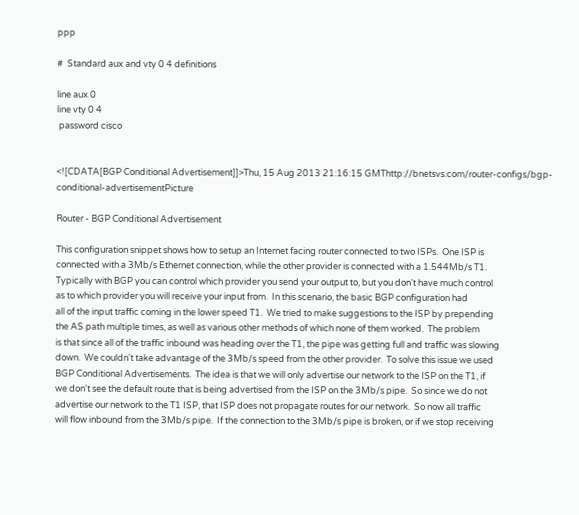ppp

#  Standard aux and vty 0 4 definitions

line aux 0
line vty 0 4
 password cisco


<![CDATA[BGP Conditional Advertisement]]>Thu, 15 Aug 2013 21:16:15 GMThttp://bnetsvs.com/router-configs/bgp-conditional-advertisementPicture

Router - BGP Conditional Advertisement

This configuration snippet shows how to setup an Internet facing router connected to two ISPs.  One ISP is
connected with a 3Mb/s Ethernet connection, while the other provider is connected with a 1.544Mb/s T1.
Typically with BGP you can control which provider you send your output to, but you don't have much control
as to which provider you will receive your input from.  In this scenario, the basic BGP configuration had
all of the input traffic coming in the lower speed T1.  We tried to make suggestions to the ISP by prepending
the AS path multiple times, as well as various other methods of which none of them worked.  The problem
is that since all of the traffic inbound was heading over the T1, the pipe was getting full and traffic was slowing
down.  We couldn't take advantage of the 3Mb/s speed from the other provider.  To solve this issue we used
BGP Conditional Advertisements.  The idea is that we will only advertise our network to the ISP on the T1, if
we don't see the default route that is being advertised from the ISP on the 3Mb/s pipe.  So since we do not
advertise our network to the T1 ISP, that ISP does not propagate routes for our network.  So now all traffic
will flow inbound from the 3Mb/s pipe.  If the connection to the 3Mb/s pipe is broken, or if we stop receiving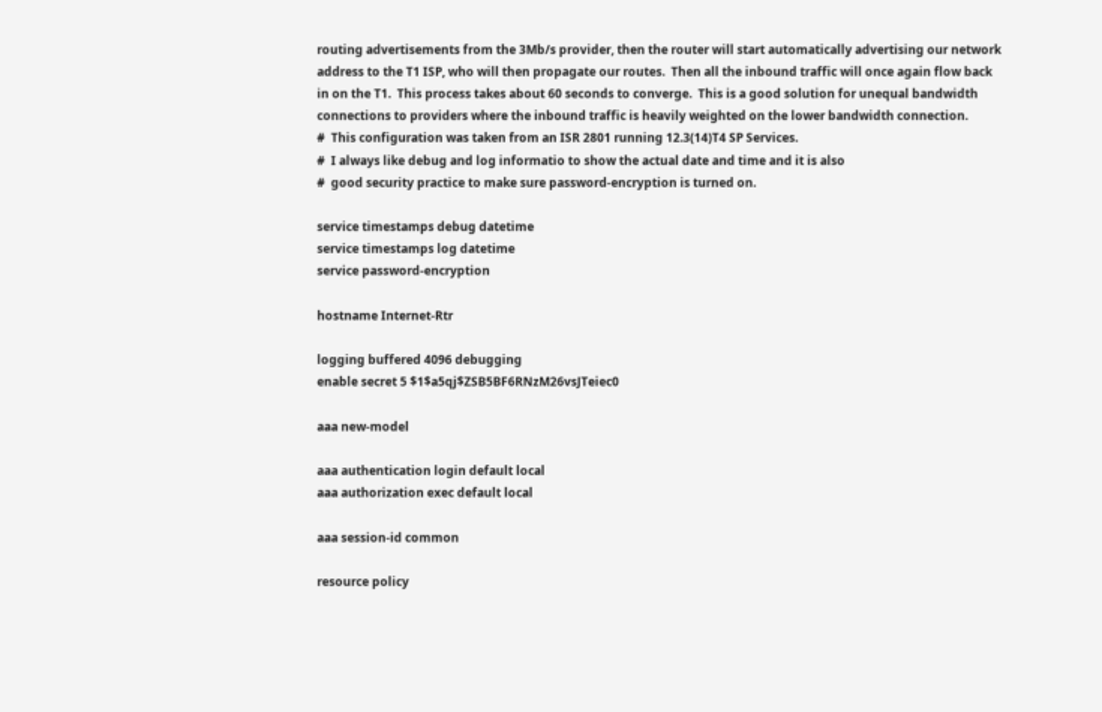routing advertisements from the 3Mb/s provider, then the router will start automatically advertising our network
address to the T1 ISP, who will then propagate our routes.  Then all the inbound traffic will once again flow back
in on the T1.  This process takes about 60 seconds to converge.  This is a good solution for unequal bandwidth
connections to providers where the inbound traffic is heavily weighted on the lower bandwidth connection.
#  This configuration was taken from an ISR 2801 running 12.3(14)T4 SP Services.
#  I always like debug and log informatio to show the actual date and time and it is also
#  good security practice to make sure password-encryption is turned on.

service timestamps debug datetime
service timestamps log datetime
service password-encryption

hostname Internet-Rtr

logging buffered 4096 debugging
enable secret 5 $1$a5qj$ZSB5BF6RNzM26vsJTeiec0

aaa new-model

aaa authentication login default local
aaa authorization exec default local

aaa session-id common

resource policy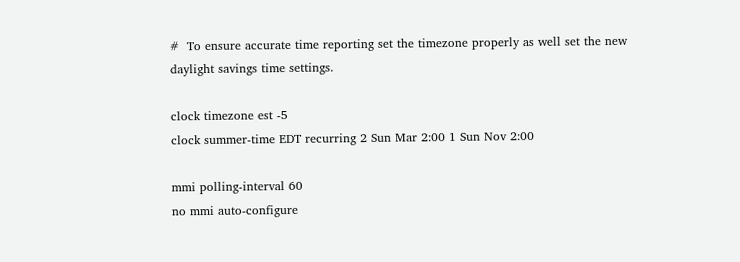#  To ensure accurate time reporting set the timezone properly as well set the new daylight savings time settings.

clock timezone est -5
clock summer-time EDT recurring 2 Sun Mar 2:00 1 Sun Nov 2:00

mmi polling-interval 60
no mmi auto-configure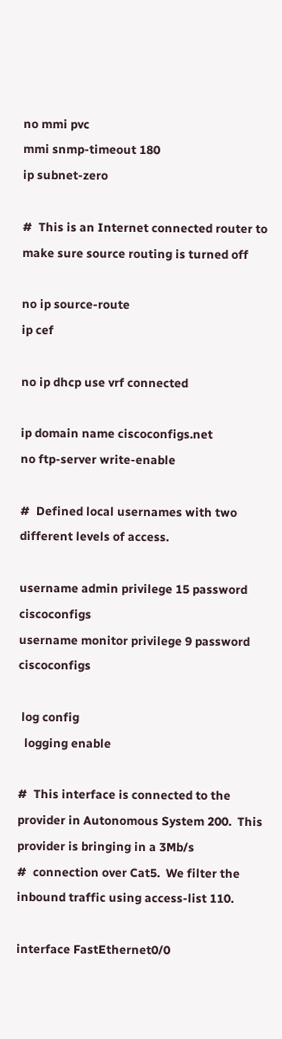no mmi pvc
mmi snmp-timeout 180
ip subnet-zero

#  This is an Internet connected router to make sure source routing is turned off

no ip source-route
ip cef

no ip dhcp use vrf connected

ip domain name ciscoconfigs.net
no ftp-server write-enable

#  Defined local usernames with two different levels of access.

username admin privilege 15 password ciscoconfigs
username monitor privilege 9 password ciscoconfigs

 log config
  logging enable

#  This interface is connected to the provider in Autonomous System 200.  This provider is bringing in a 3Mb/s
#  connection over Cat5.  We filter the inbound traffic using access-list 110.

interface FastEthernet0/0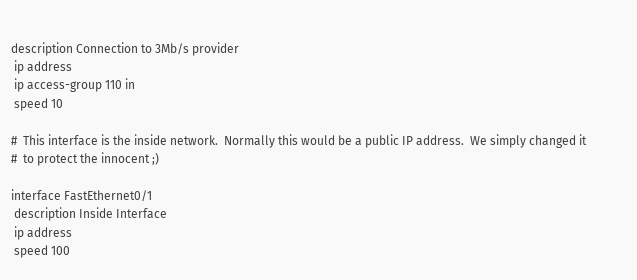description Connection to 3Mb/s provider
 ip address
 ip access-group 110 in
 speed 10

#  This interface is the inside network.  Normally this would be a public IP address.  We simply changed it
#  to protect the innocent ;)

interface FastEthernet0/1
 description Inside Interface
 ip address
 speed 100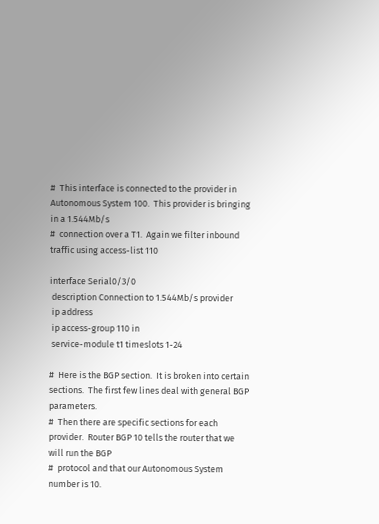#  This interface is connected to the provider in Autonomous System 100.  This provider is bringing in a 1.544Mb/s
#  connection over a T1.  Again we filter inbound traffic using access-list 110

interface Serial0/3/0
 description Connection to 1.544Mb/s provider
 ip address
 ip access-group 110 in
 service-module t1 timeslots 1-24

#  Here is the BGP section.  It is broken into certain sections.  The first few lines deal with general BGP parameters.
#  Then there are specific sections for each provider.  Router BGP 10 tells the router that we will run the BGP
#  protocol and that our Autonomous System number is 10.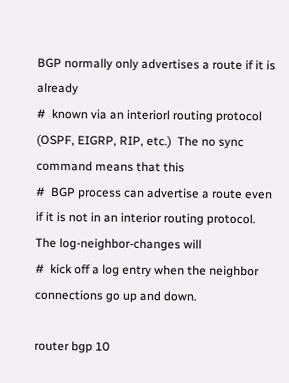BGP normally only advertises a route if it is already
#  known via an interiorl routing protocol (OSPF, EIGRP, RIP, etc.)  The no sync command means that this
#  BGP process can advertise a route even if it is not in an interior routing protocol.  The log-neighbor-changes will
#  kick off a log entry when the neighbor connections go up and down.

router bgp 10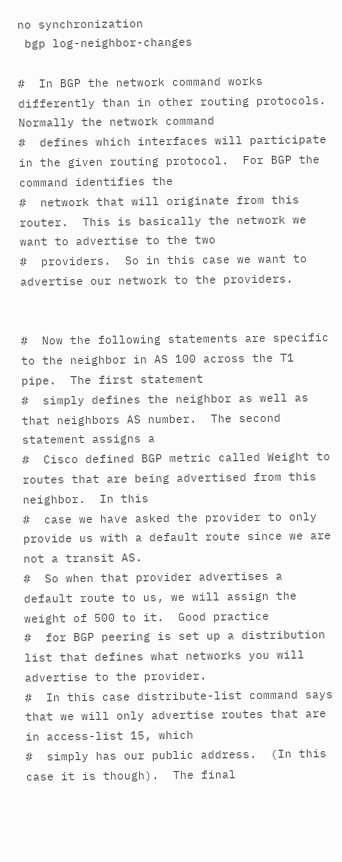no synchronization
 bgp log-neighbor-changes

#  In BGP the network command works differently than in other routing protocols.  Normally the network command
#  defines which interfaces will participate in the given routing protocol.  For BGP the command identifies the
#  network that will originate from this router.  This is basically the network we want to advertise to the two
#  providers.  So in this case we want to advertise our network to the providers.


#  Now the following statements are specific to the neighbor in AS 100 across the T1 pipe.  The first statement
#  simply defines the neighbor as well as that neighbors AS number.  The second statement assigns a
#  Cisco defined BGP metric called Weight to routes that are being advertised from this neighbor.  In this
#  case we have asked the provider to only provide us with a default route since we are not a transit AS.
#  So when that provider advertises a default route to us, we will assign the weight of 500 to it.  Good practice
#  for BGP peering is set up a distribution list that defines what networks you will advertise to the provider.
#  In this case distribute-list command says that we will only advertise routes that are in access-list 15, which
#  simply has our public address.  (In this case it is though).  The final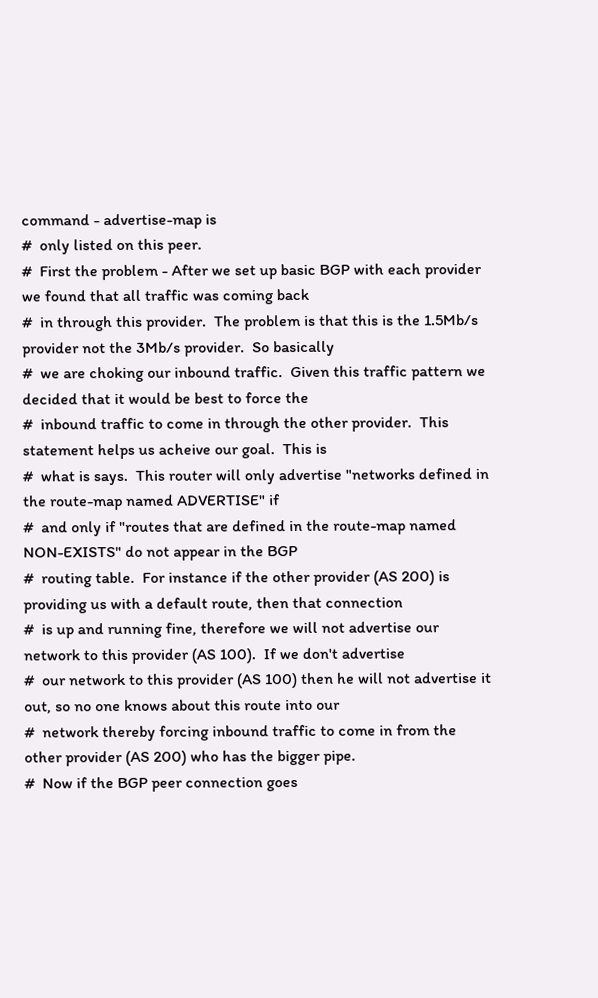command - advertise-map is
#  only listed on this peer.
#  First the problem - After we set up basic BGP with each provider we found that all traffic was coming back
#  in through this provider.  The problem is that this is the 1.5Mb/s provider not the 3Mb/s provider.  So basically
#  we are choking our inbound traffic.  Given this traffic pattern we decided that it would be best to force the
#  inbound traffic to come in through the other provider.  This statement helps us acheive our goal.  This is
#  what is says.  This router will only advertise "networks defined in the route-map named ADVERTISE" if
#  and only if "routes that are defined in the route-map named NON-EXISTS" do not appear in the BGP
#  routing table.  For instance if the other provider (AS 200) is providing us with a default route, then that connection
#  is up and running fine, therefore we will not advertise our network to this provider (AS 100).  If we don't advertise
#  our network to this provider (AS 100) then he will not advertise it out, so no one knows about this route into our
#  network thereby forcing inbound traffic to come in from the other provider (AS 200) who has the bigger pipe.
#  Now if the BGP peer connection goes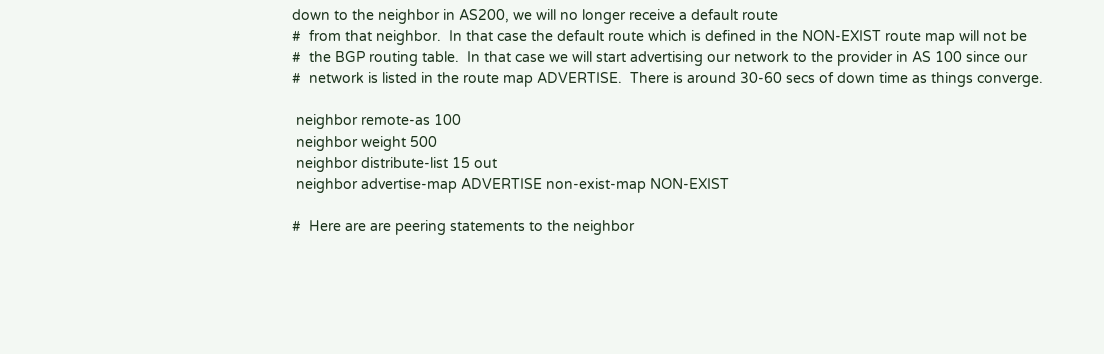down to the neighbor in AS200, we will no longer receive a default route
#  from that neighbor.  In that case the default route which is defined in the NON-EXIST route map will not be
#  the BGP routing table.  In that case we will start advertising our network to the provider in AS 100 since our
#  network is listed in the route map ADVERTISE.  There is around 30-60 secs of down time as things converge.

 neighbor remote-as 100
 neighbor weight 500
 neighbor distribute-list 15 out
 neighbor advertise-map ADVERTISE non-exist-map NON-EXIST

#  Here are are peering statements to the neighbor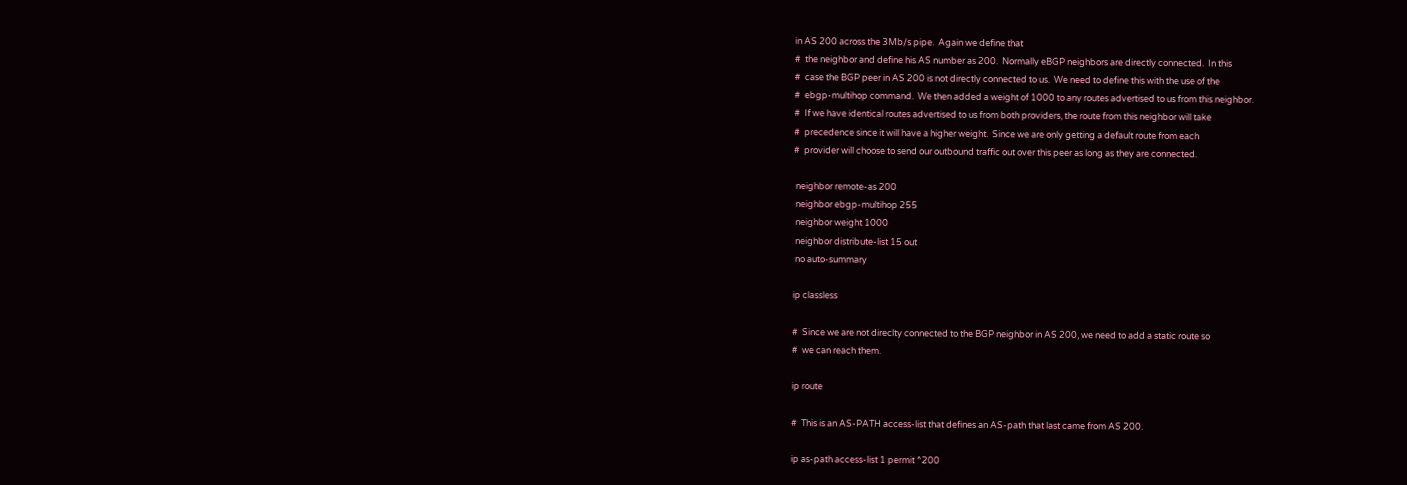in AS 200 across the 3Mb/s pipe.  Again we define that
#  the neighbor and define his AS number as 200.  Normally eBGP neighbors are directly connected.  In this
#  case the BGP peer in AS 200 is not directly connected to us.  We need to define this with the use of the
#  ebgp-multihop command.  We then added a weight of 1000 to any routes advertised to us from this neighbor.
#  If we have identical routes advertised to us from both providers, the route from this neighbor will take
#  precedence since it will have a higher weight.  Since we are only getting a default route from each
#  provider will choose to send our outbound traffic out over this peer as long as they are connected.

 neighbor remote-as 200
 neighbor ebgp-multihop 255
 neighbor weight 1000
 neighbor distribute-list 15 out
 no auto-summary

ip classless

#  Since we are not direclty connected to the BGP neighbor in AS 200, we need to add a static route so
#  we can reach them.

ip route

#  This is an AS-PATH access-list that defines an AS-path that last came from AS 200.

ip as-path access-list 1 permit ^200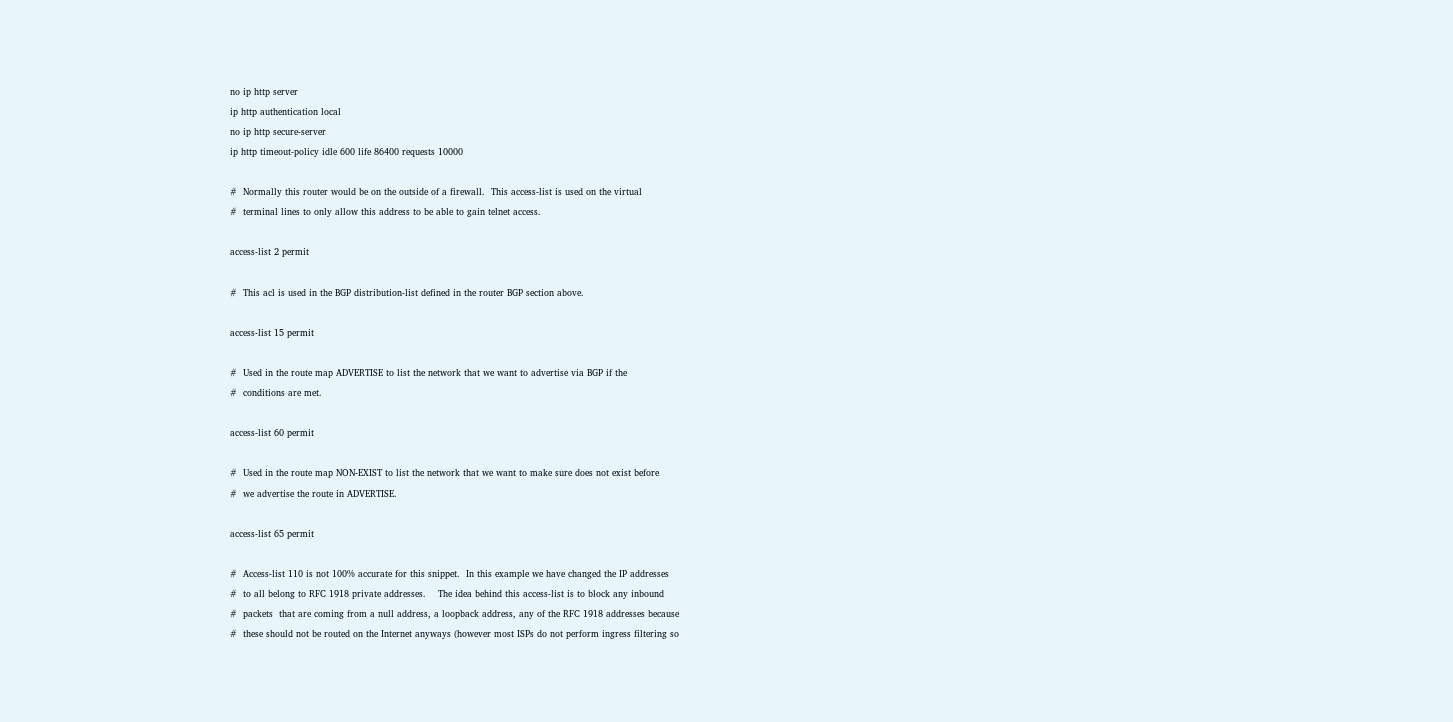no ip http server
ip http authentication local
no ip http secure-server
ip http timeout-policy idle 600 life 86400 requests 10000

#  Normally this router would be on the outside of a firewall.  This access-list is used on the virtual
#  terminal lines to only allow this address to be able to gain telnet access.

access-list 2 permit

#  This acl is used in the BGP distribution-list defined in the router BGP section above.

access-list 15 permit

#  Used in the route map ADVERTISE to list the network that we want to advertise via BGP if the
#  conditions are met.

access-list 60 permit

#  Used in the route map NON-EXIST to list the network that we want to make sure does not exist before
#  we advertise the route in ADVERTISE.

access-list 65 permit

#  Access-list 110 is not 100% accurate for this snippet.  In this example we have changed the IP addresses
#  to all belong to RFC 1918 private addresses.    The idea behind this access-list is to block any inbound
#  packets  that are coming from a null address, a loopback address, any of the RFC 1918 addresses because
#  these should not be routed on the Internet anyways (however most ISPs do not perform ingress filtering so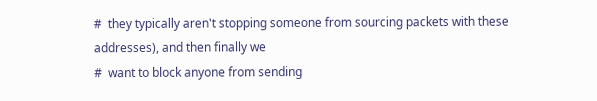#  they typically aren't stopping someone from sourcing packets with these addresses), and then finally we
#  want to block anyone from sending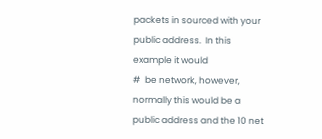packets in sourced with your public address.  In this example it would
#  be network, however, normally this would be a public address and the 10 net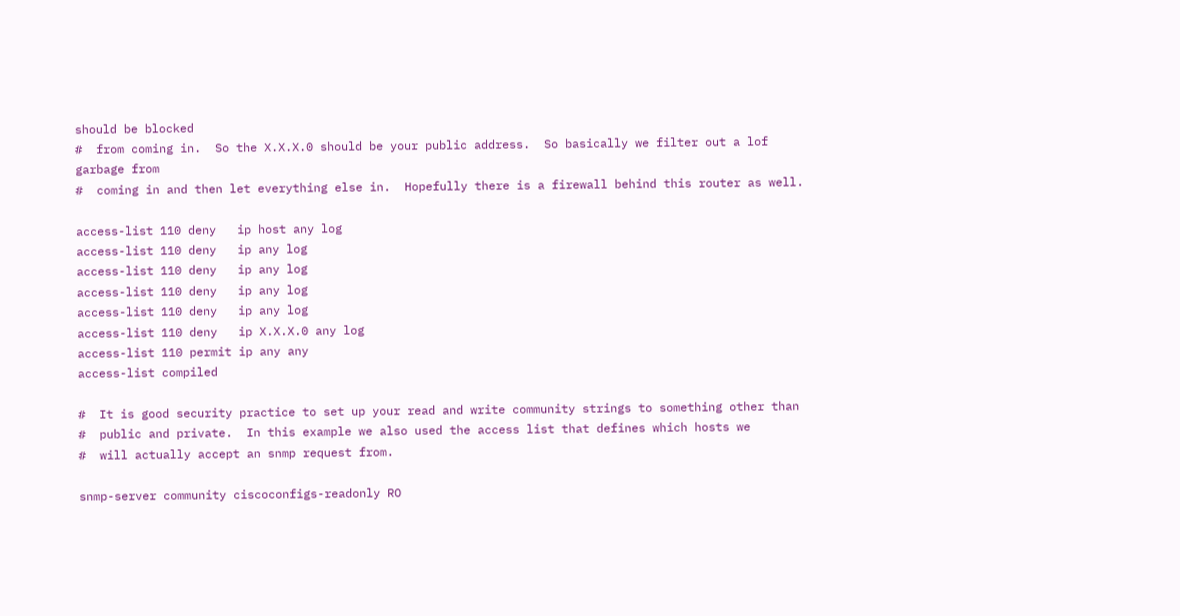should be blocked
#  from coming in.  So the X.X.X.0 should be your public address.  So basically we filter out a lof garbage from
#  coming in and then let everything else in.  Hopefully there is a firewall behind this router as well.

access-list 110 deny   ip host any log
access-list 110 deny   ip any log
access-list 110 deny   ip any log
access-list 110 deny   ip any log
access-list 110 deny   ip any log
access-list 110 deny   ip X.X.X.0 any log
access-list 110 permit ip any any
access-list compiled

#  It is good security practice to set up your read and write community strings to something other than
#  public and private.  In this example we also used the access list that defines which hosts we
#  will actually accept an snmp request from.

snmp-server community ciscoconfigs-readonly RO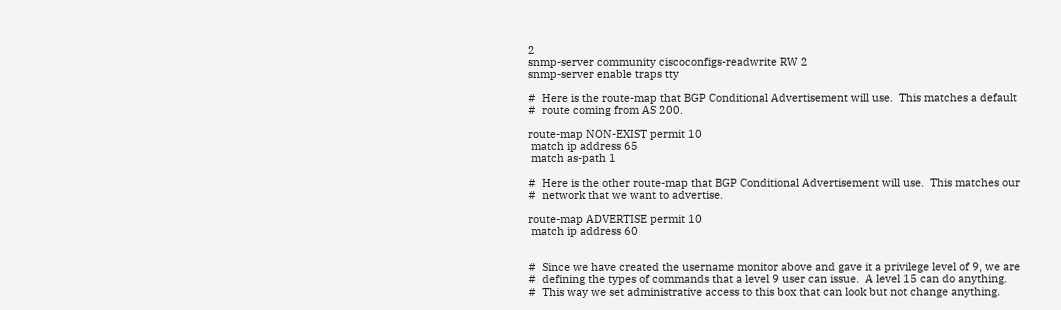2
snmp-server community ciscoconfigs-readwrite RW 2
snmp-server enable traps tty

#  Here is the route-map that BGP Conditional Advertisement will use.  This matches a default
#  route coming from AS 200.

route-map NON-EXIST permit 10
 match ip address 65
 match as-path 1

#  Here is the other route-map that BGP Conditional Advertisement will use.  This matches our
#  network that we want to advertise.

route-map ADVERTISE permit 10
 match ip address 60


#  Since we have created the username monitor above and gave it a privilege level of 9, we are
#  defining the types of commands that a level 9 user can issue.  A level 15 can do anything.
#  This way we set administrative access to this box that can look but not change anything.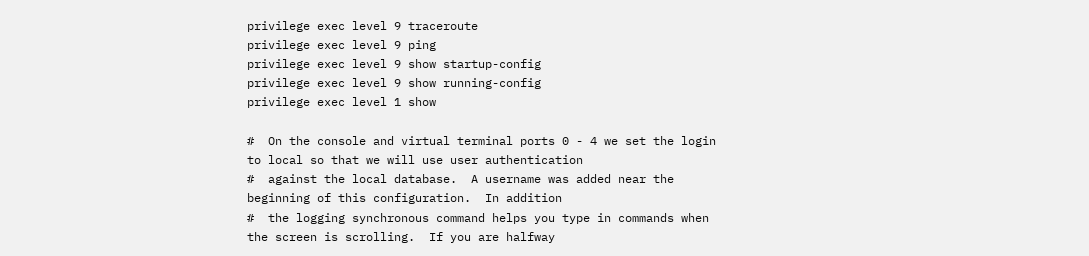privilege exec level 9 traceroute
privilege exec level 9 ping
privilege exec level 9 show startup-config
privilege exec level 9 show running-config
privilege exec level 1 show

#  On the console and virtual terminal ports 0 - 4 we set the login to local so that we will use user authentication
#  against the local database.  A username was added near the beginning of this configuration.  In addition
#  the logging synchronous command helps you type in commands when the screen is scrolling.  If you are halfway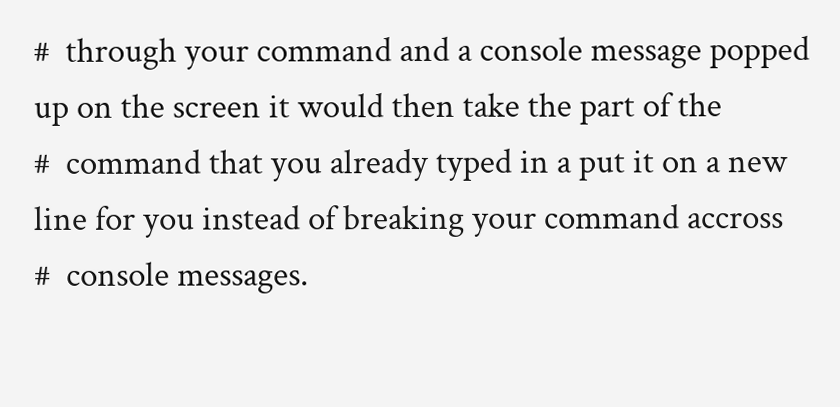#  through your command and a console message popped up on the screen it would then take the part of the
#  command that you already typed in a put it on a new line for you instead of breaking your command accross
#  console messages.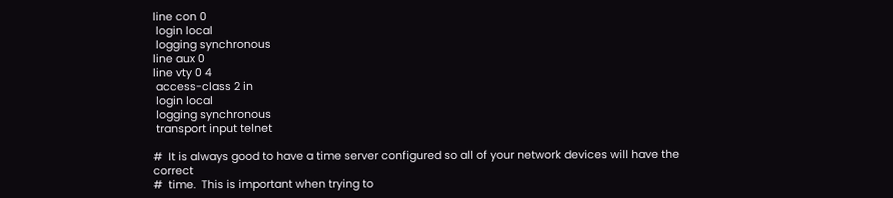line con 0
 login local
 logging synchronous
line aux 0
line vty 0 4
 access-class 2 in
 login local
 logging synchronous
 transport input telnet

#  It is always good to have a time server configured so all of your network devices will have the correct
#  time.  This is important when trying to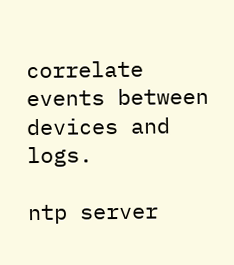correlate events between devices and logs.

ntp server